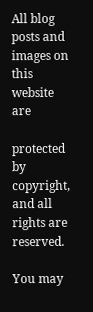All blog posts and images on this website are

protected by copyright, and all rights are reserved.

You may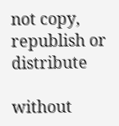not copy, republish or distribute

without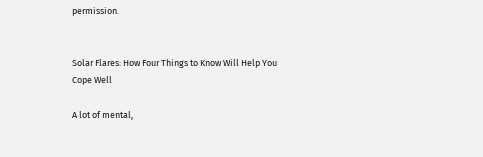permission.


Solar Flares: How Four Things to Know Will Help You Cope Well

A lot of mental,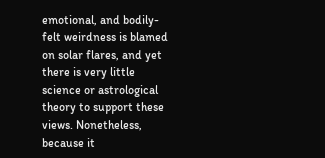emotional, and bodily-felt weirdness is blamed on solar flares, and yet there is very little science or astrological theory to support these views. Nonetheless, because it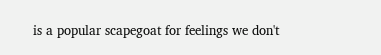is a popular scapegoat for feelings we don't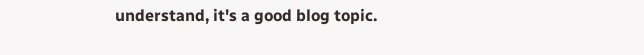understand, it's a good blog topic.